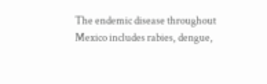The endemic disease throughout
Mexico includes rabies, dengue,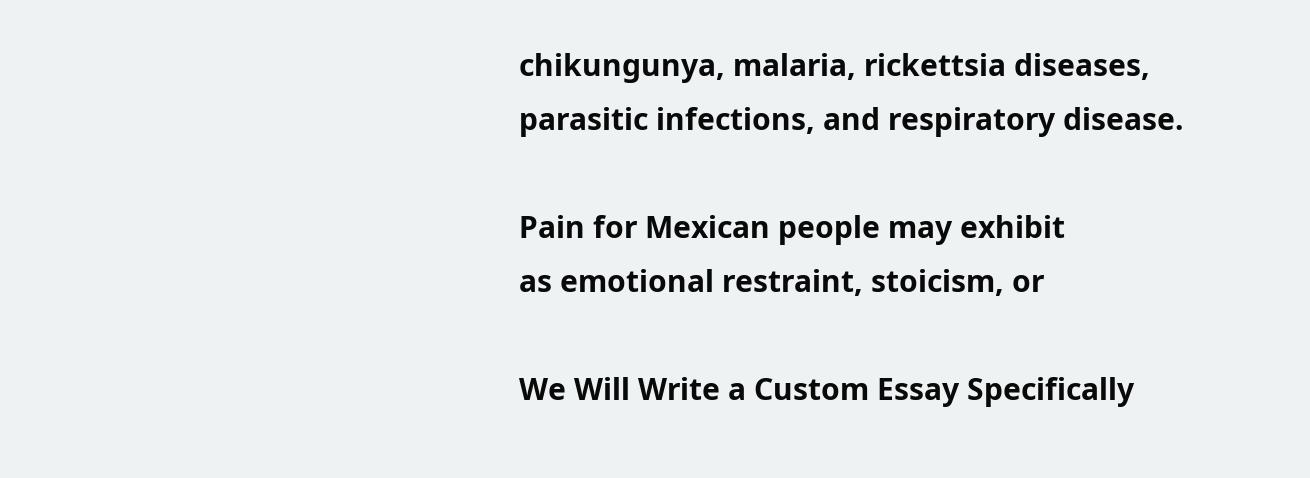chikungunya, malaria, rickettsia diseases,
parasitic infections, and respiratory disease.

Pain for Mexican people may exhibit
as emotional restraint, stoicism, or

We Will Write a Custom Essay Specifically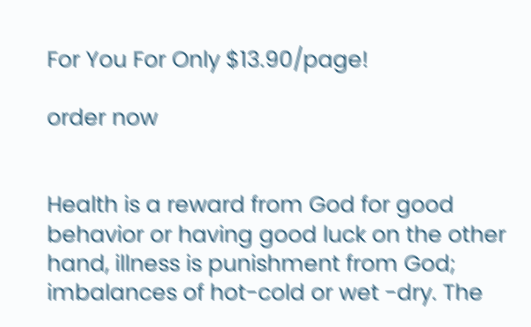For You For Only $13.90/page!

order now


Health is a reward from God for good behavior or having good luck on the other
hand, illness is punishment from God; imbalances of hot-cold or wet -dry. The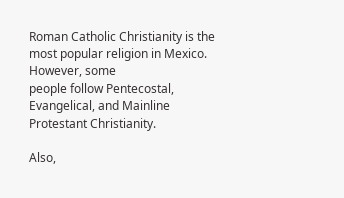Roman Catholic Christianity is the most popular religion in Mexico. However, some
people follow Pentecostal, Evangelical, and Mainline Protestant Christianity.

Also,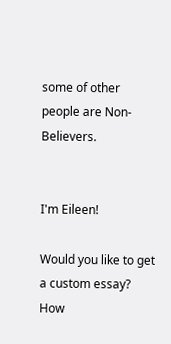some of other people are Non-Believers.


I'm Eileen!

Would you like to get a custom essay? How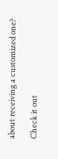about receiving a customized one?

Check it out